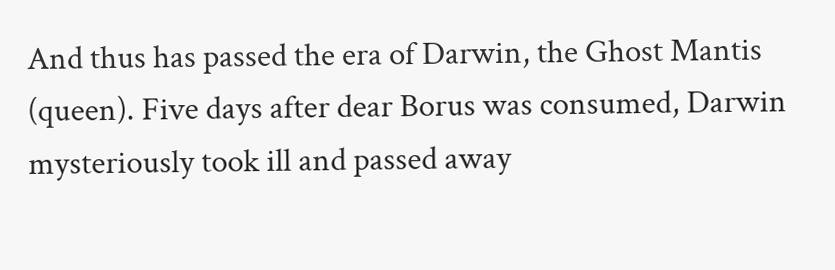And thus has passed the era of Darwin, the Ghost Mantis (queen). Five days after dear Borus was consumed, Darwin mysteriously took ill and passed away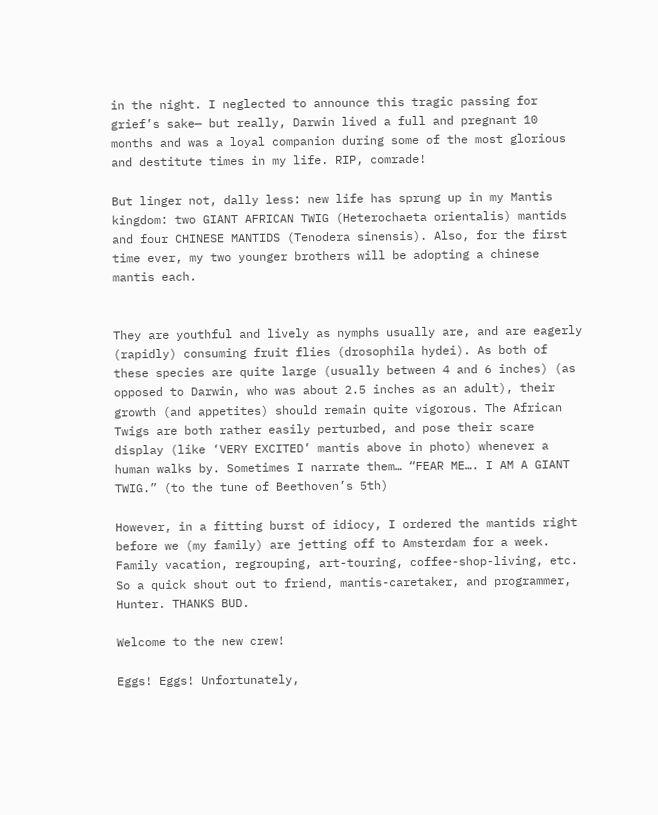in the night. I neglected to announce this tragic passing for grief’s sake— but really, Darwin lived a full and pregnant 10 months and was a loyal companion during some of the most glorious and destitute times in my life. RIP, comrade!

But linger not, dally less: new life has sprung up in my Mantis kingdom: two GIANT AFRICAN TWIG (Heterochaeta orientalis) mantids and four CHINESE MANTIDS (Tenodera sinensis). Also, for the first time ever, my two younger brothers will be adopting a chinese mantis each.


They are youthful and lively as nymphs usually are, and are eagerly (rapidly) consuming fruit flies (drosophila hydei). As both of these species are quite large (usually between 4 and 6 inches) (as opposed to Darwin, who was about 2.5 inches as an adult), their growth (and appetites) should remain quite vigorous. The African Twigs are both rather easily perturbed, and pose their scare display (like ‘VERY EXCITED’ mantis above in photo) whenever a human walks by. Sometimes I narrate them… “FEAR ME…. I AM A GIANT TWIG.” (to the tune of Beethoven’s 5th)

However, in a fitting burst of idiocy, I ordered the mantids right before we (my family) are jetting off to Amsterdam for a week. Family vacation, regrouping, art-touring, coffee-shop-living, etc. So a quick shout out to friend, mantis-caretaker, and programmer, Hunter. THANKS BUD.

Welcome to the new crew!

Eggs! Eggs! Unfortunately,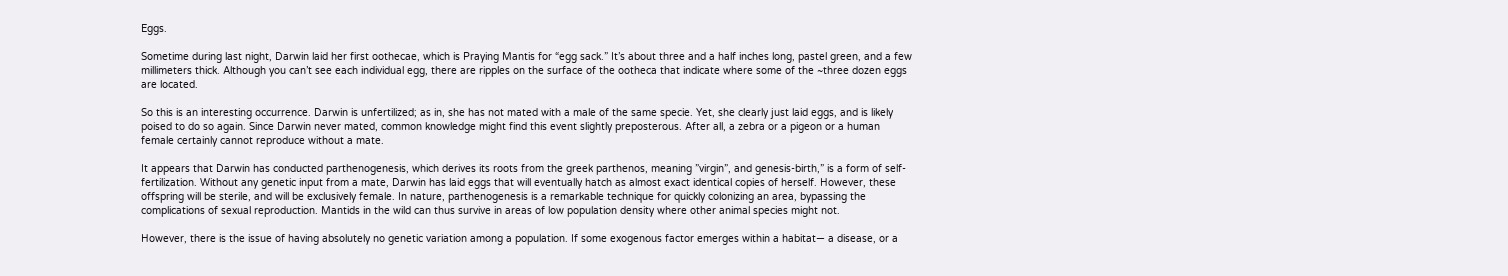Eggs.

Sometime during last night, Darwin laid her first oothecae, which is Praying Mantis for “egg sack.” It’s about three and a half inches long, pastel green, and a few millimeters thick. Although you can’t see each individual egg, there are ripples on the surface of the ootheca that indicate where some of the ~three dozen eggs are located.

So this is an interesting occurrence. Darwin is unfertilized; as in, she has not mated with a male of the same specie. Yet, she clearly just laid eggs, and is likely poised to do so again. Since Darwin never mated, common knowledge might find this event slightly preposterous. After all, a zebra or a pigeon or a human female certainly cannot reproduce without a mate.

It appears that Darwin has conducted parthenogenesis, which derives its roots from the greek parthenos, meaning ”virgin”, and genesis-birth,” is a form of self-fertilization. Without any genetic input from a mate, Darwin has laid eggs that will eventually hatch as almost exact identical copies of herself. However, these offspring will be sterile, and will be exclusively female. In nature, parthenogenesis is a remarkable technique for quickly colonizing an area, bypassing the complications of sexual reproduction. Mantids in the wild can thus survive in areas of low population density where other animal species might not.

However, there is the issue of having absolutely no genetic variation among a population. If some exogenous factor emerges within a habitat— a disease, or a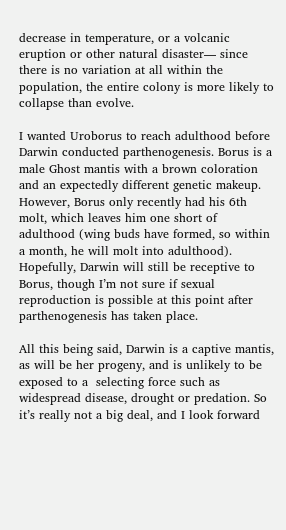decrease in temperature, or a volcanic eruption or other natural disaster— since there is no variation at all within the population, the entire colony is more likely to collapse than evolve.

I wanted Uroborus to reach adulthood before Darwin conducted parthenogenesis. Borus is a male Ghost mantis with a brown coloration and an expectedly different genetic makeup. However, Borus only recently had his 6th molt, which leaves him one short of adulthood (wing buds have formed, so within a month, he will molt into adulthood).  Hopefully, Darwin will still be receptive to Borus, though I’m not sure if sexual reproduction is possible at this point after parthenogenesis has taken place.

All this being said, Darwin is a captive mantis, as will be her progeny, and is unlikely to be exposed to a  selecting force such as widespread disease, drought or predation. So it’s really not a big deal, and I look forward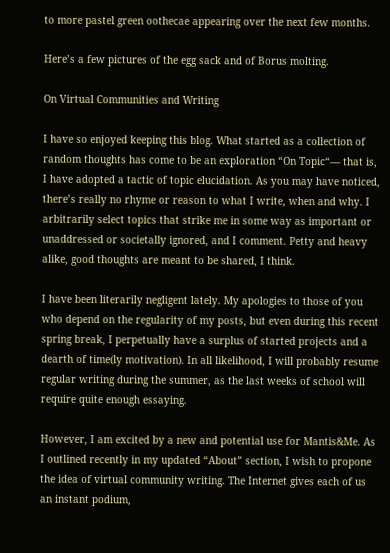to more pastel green oothecae appearing over the next few months.

Here’s a few pictures of the egg sack and of Borus molting.

On Virtual Communities and Writing

I have so enjoyed keeping this blog. What started as a collection of random thoughts has come to be an exploration “On Topic“— that is, I have adopted a tactic of topic elucidation. As you may have noticed, there’s really no rhyme or reason to what I write, when and why. I arbitrarily select topics that strike me in some way as important or unaddressed or societally ignored, and I comment. Petty and heavy alike, good thoughts are meant to be shared, I think.

I have been literarily negligent lately. My apologies to those of you who depend on the regularity of my posts, but even during this recent spring break, I perpetually have a surplus of started projects and a dearth of time(ly motivation). In all likelihood, I will probably resume regular writing during the summer, as the last weeks of school will require quite enough essaying.

However, I am excited by a new and potential use for Mantis&Me. As I outlined recently in my updated “About” section, I wish to propone the idea of virtual community writing. The Internet gives each of us an instant podium,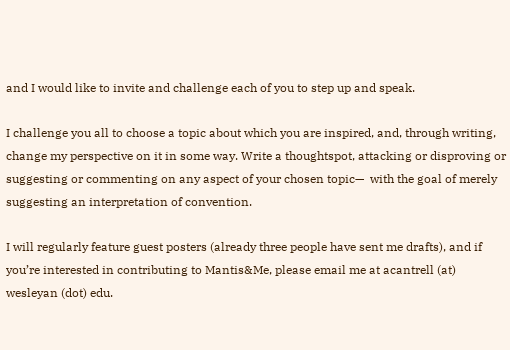and I would like to invite and challenge each of you to step up and speak.

I challenge you all to choose a topic about which you are inspired, and, through writing, change my perspective on it in some way. Write a thoughtspot, attacking or disproving or suggesting or commenting on any aspect of your chosen topic—  with the goal of merely suggesting an interpretation of convention.

I will regularly feature guest posters (already three people have sent me drafts), and if you’re interested in contributing to Mantis&Me, please email me at acantrell (at) wesleyan (dot) edu.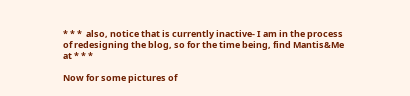* * *  also, notice that is currently inactive- I am in the process of redesigning the blog, so for the time being, find Mantis&Me at * * *

Now for some pictures of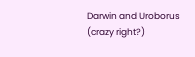Darwin and Uroborus (crazy right?)